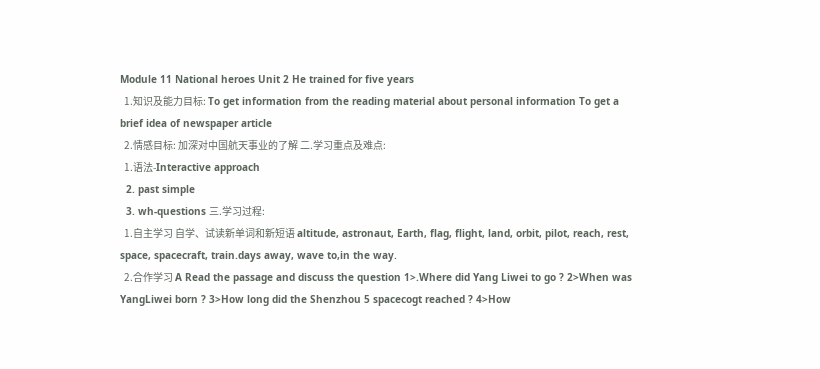Module 11 National heroes Unit 2 He trained for five years
  1.知识及能力目标: To get information from the reading material about personal information To get a brief idea of newspaper article
  2.情感目标: 加深对中国航天事业的了解 二.学习重点及难点:
  1.语法-Interactive approach
  2. past simple
  3. wh-questions 三.学习过程:
  1.自主学习 自学、试读新单词和新短语 altitude, astronaut, Earth, flag, flight, land, orbit, pilot, reach, rest, space, spacecraft, train.days away, wave to,in the way.
  2.合作学习 A Read the passage and discuss the question 1>.Where did Yang Liwei to go ? 2>When was YangLiwei born ? 3>How long did the Shenzhou 5 spacecogt reached ? 4>How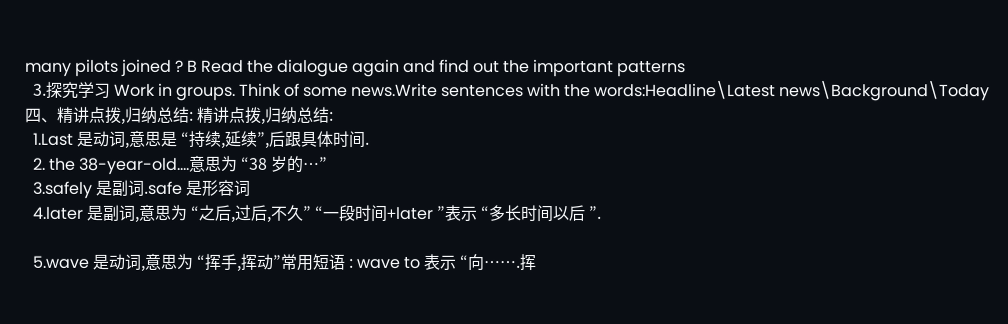many pilots joined ? B Read the dialogue again and find out the important patterns
  3.探究学习 Work in groups. Think of some news.Write sentences with the words:Headline\Latest news\Background\Today 四、精讲点拨,归纳总结: 精讲点拨,归纳总结:
  1.Last 是动词,意思是 “持续,延续”,后跟具体时间.
  2. the 38-year-old….意思为 “38 岁的…”
  3.safely 是副词.safe 是形容词
  4.later 是副词,意思为 “之后,过后,不久” “一段时间+later ”表示 “多长时间以后 ”.

  5.wave 是动词,意思为 “挥手,挥动”常用短语 : wave to 表示 “向…….挥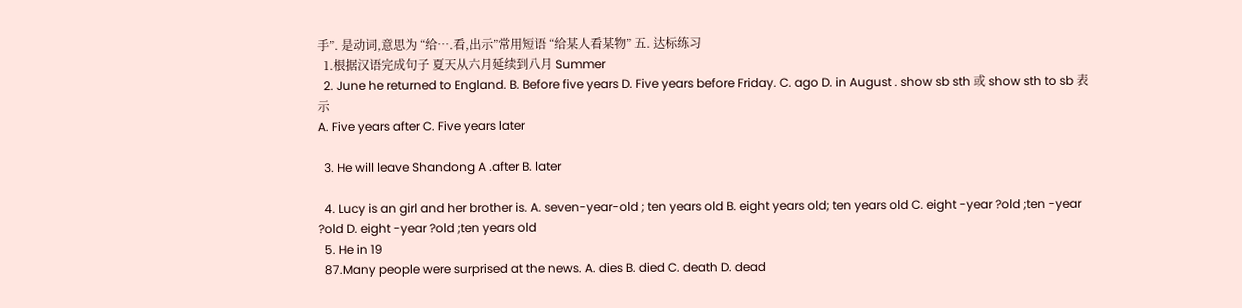手”. 是动词,意思为 “给….看,出示”常用短语 “给某人看某物” 五. 达标练习
  1.根据汉语完成句子 夏天从六月延续到八月 Summer
  2. June he returned to England. B. Before five years D. Five years before Friday. C. ago D. in August . show sb sth 或 show sth to sb 表示
A. Five years after C. Five years later

  3. He will leave Shandong A .after B. later

  4. Lucy is an girl and her brother is. A. seven-year-old ; ten years old B. eight years old; ten years old C. eight -year ?old ;ten -year ?old D. eight -year ?old ;ten years old
  5. He in 19
  87.Many people were surprised at the news. A. dies B. died C. death D. dead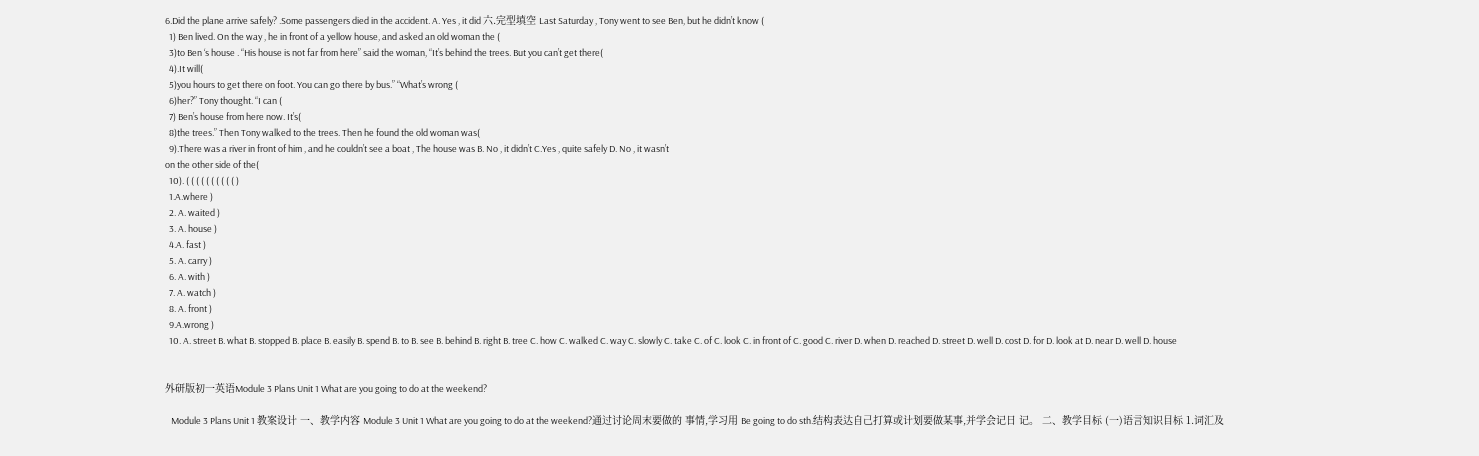6.Did the plane arrive safely? .Some passengers died in the accident. A. Yes , it did 六.完型填空 Last Saturday , Tony went to see Ben, but he didn’t know (
  1) Ben lived. On the way , he in front of a yellow house, and asked an old woman the (
  3)to Ben ‘s house . “His house is not far from here” said the woman, “It’s behind the trees. But you can’t get there(
  4).It will(
  5)you hours to get there on foot. You can go there by bus.” “What’s wrong (
  6)her?” Tony thought. “I can (
  7) Ben’s house from here now. It’s(
  8)the trees.” Then Tony walked to the trees. Then he found the old woman was(
  9).There was a river in front of him , and he couldn’t see a boat , The house was B. No , it didn’t C.Yes , quite safely D. No , it wasn’t
on the other side of the(
  10). ( ( ( ( ( ( ( ( ( ( )
  1.A.where )
  2. A. waited )
  3. A. house )
  4.A. fast )
  5. A. carry )
  6. A. with )
  7. A. watch )
  8. A. front )
  9.A.wrong )
  10. A. street B. what B. stopped B. place B. easily B. spend B. to B. see B. behind B. right B. tree C. how C. walked C. way C. slowly C. take C. of C. look C. in front of C. good C. river D. when D. reached D. street D. well D. cost D. for D. look at D. near D. well D. house


外研版初一英语Module 3 Plans Unit 1 What are you going to do at the weekend?

   Module 3 Plans Unit 1 教案设计 一、教学内容 Module 3 Unit 1 What are you going to do at the weekend?通过讨论周末要做的 事情,学习用 Be going to do sth.结构表达自己打算或计划要做某事,并学会记日 记。 二、教学目标 (一)语言知识目标 1.词汇及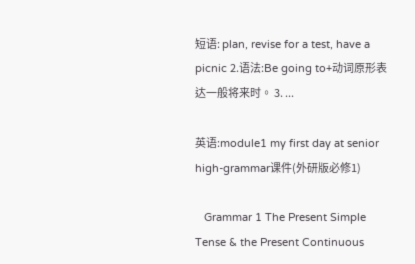短语: plan, revise for a test, have a picnic 2.语法:Be going to+动词原形表达一般将来时。 3. ...

英语:module1 my first day at senior high-grammar课件(外研版必修1)

   Grammar 1 The Present Simple Tense & the Present Continuous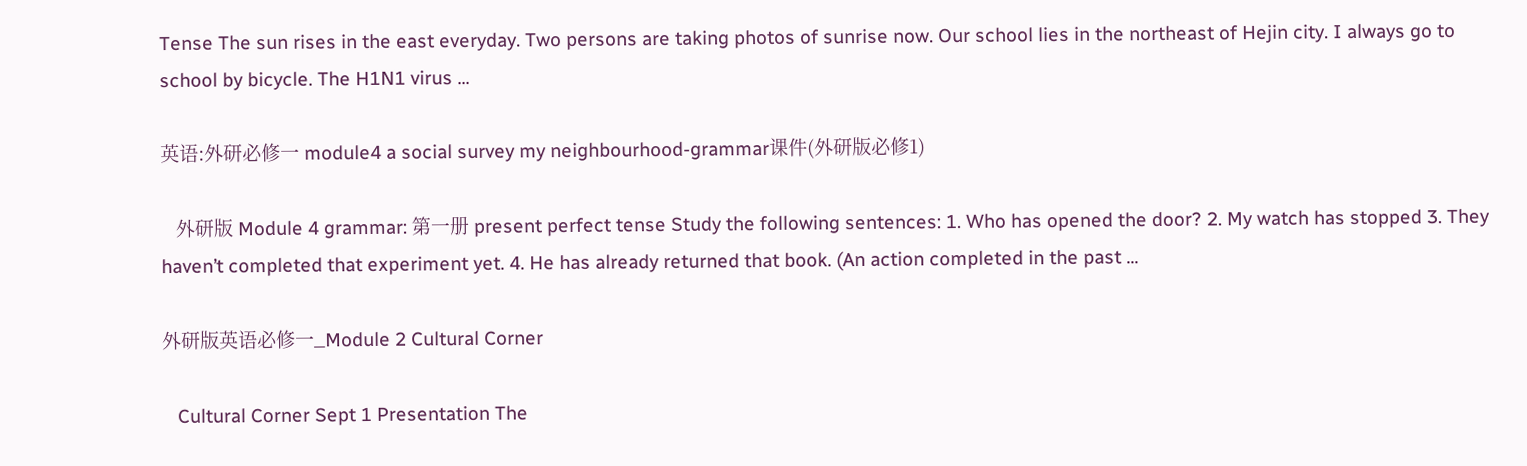Tense The sun rises in the east everyday. Two persons are taking photos of sunrise now. Our school lies in the northeast of Hejin city. I always go to school by bicycle. The H1N1 virus ...

英语:外研必修一 module4 a social survey my neighbourhood-grammar课件(外研版必修1)

   外研版 Module 4 grammar: 第一册 present perfect tense Study the following sentences: 1. Who has opened the door? 2. My watch has stopped 3. They haven’t completed that experiment yet. 4. He has already returned that book. (An action completed in the past ...

外研版英语必修一_Module 2 Cultural Corner

   Cultural Corner Sept 1 Presentation The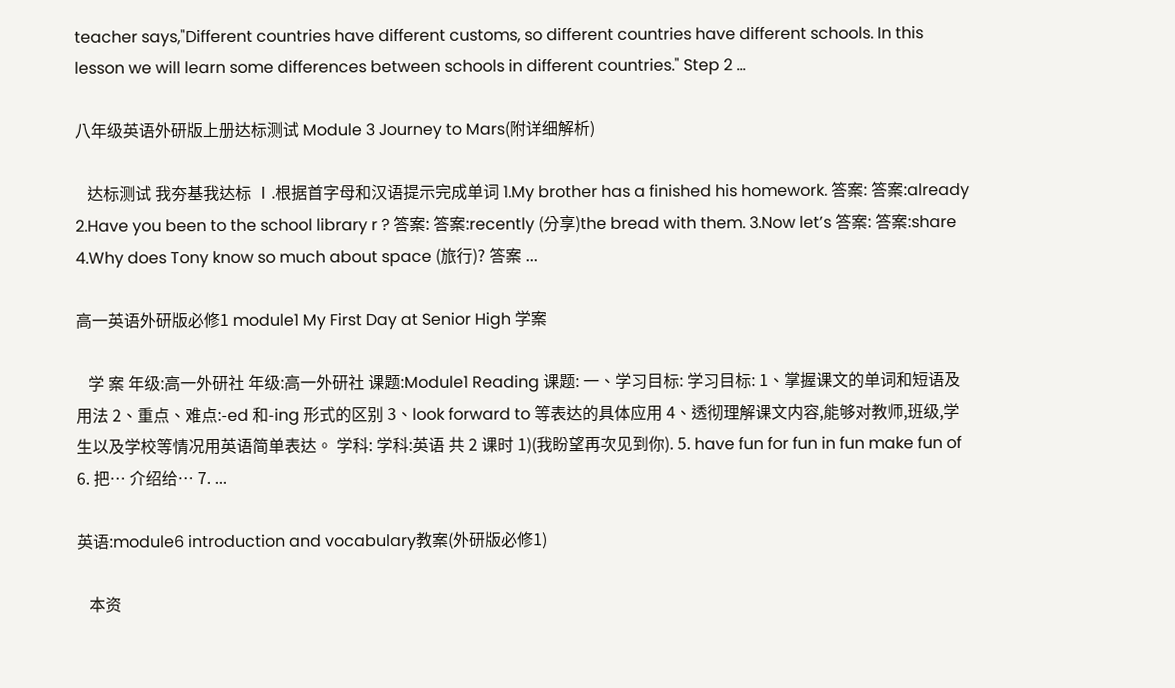teacher says,"Different countries have different customs, so different countries have different schools. In this lesson we will learn some differences between schools in different countries." Step 2 ...

八年级英语外研版上册达标测试 Module 3 Journey to Mars(附详细解析)

   达标测试 我夯基我达标 Ⅰ.根据首字母和汉语提示完成单词 1.My brother has a finished his homework. 答案: 答案:already 2.Have you been to the school library r ? 答案: 答案:recently (分享)the bread with them. 3.Now let’s 答案: 答案:share 4.Why does Tony know so much about space (旅行)? 答案 ...

高一英语外研版必修1 module1 My First Day at Senior High 学案

   学 案 年级:高一外研社 年级:高一外研社 课题:Module1 Reading 课题: 一、学习目标: 学习目标: 1、掌握课文的单词和短语及用法 2、重点、难点:-ed 和-ing 形式的区别 3、look forward to 等表达的具体应用 4、透彻理解课文内容,能够对教师,班级,学生以及学校等情况用英语简单表达。 学科: 学科:英语 共 2 课时 1)(我盼望再次见到你). 5. have fun for fun in fun make fun of 6. 把… 介绍给… 7. ...

英语:module6 introduction and vocabulary教案(外研版必修1)

   本资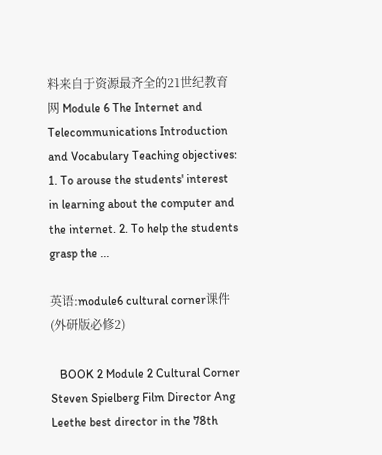料来自于资源最齐全的21世纪教育网 Module 6 The Internet and Telecommunications Introduction and Vocabulary Teaching objectives: 1. To arouse the students' interest in learning about the computer and the internet. 2. To help the students grasp the ...

英语:module6 cultural corner课件(外研版必修2)

   BOOK 2 Module 2 Cultural Corner Steven Spielberg Film Director Ang Leethe best director in the 78th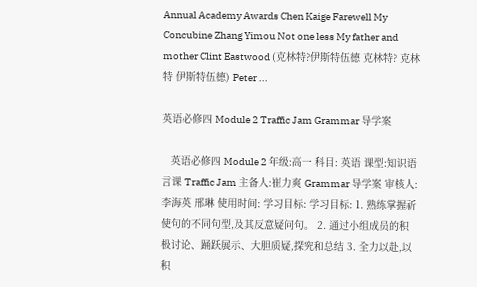Annual Academy Awards Chen Kaige Farewell My Concubine Zhang Yimou Not one less My father and mother Clint Eastwood (克林特?伊斯特伍德 克林特? 克林特 伊斯特伍德) Peter ...

英语必修四 Module 2 Traffic Jam Grammar 导学案

   英语必修四 Module 2 年级:高一 科目: 英语 课型:知识语言课 Traffic Jam 主备人:崔力爽 Grammar 导学案 审核人: 李海英 邢琳 使用时间: 学习目标: 学习目标: 1. 熟练掌握祈使句的不同句型,及其反意疑问句。 2. 通过小组成员的积极讨论、踊跃展示、大胆质疑,探究和总结 3. 全力以赴,以积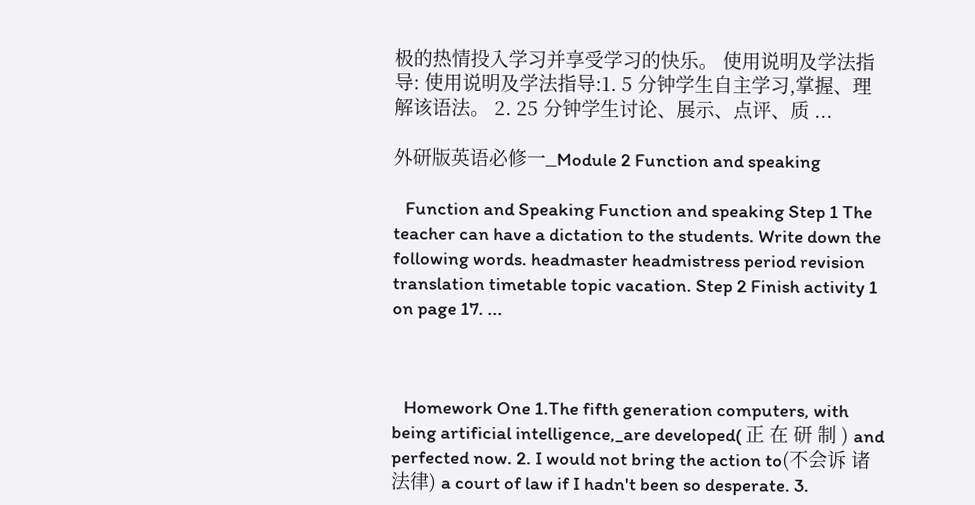极的热情投入学习并享受学习的快乐。 使用说明及学法指导: 使用说明及学法指导:1. 5 分钟学生自主学习,掌握、理解该语法。 2. 25 分钟学生讨论、展示、点评、质 ...

外研版英语必修一_Module 2 Function and speaking

   Function and Speaking Function and speaking Step 1 The teacher can have a dictation to the students. Write down the following words. headmaster headmistress period revision translation timetable topic vacation. Step 2 Finish activity 1 on page 17. ...



   Homework One 1.The fifth generation computers, with being artificial intelligence,_are developed( 正 在 研 制 ) and perfected now. 2. I would not bring the action to(不会诉 诸法律) a court of law if I hadn't been so desperate. 3.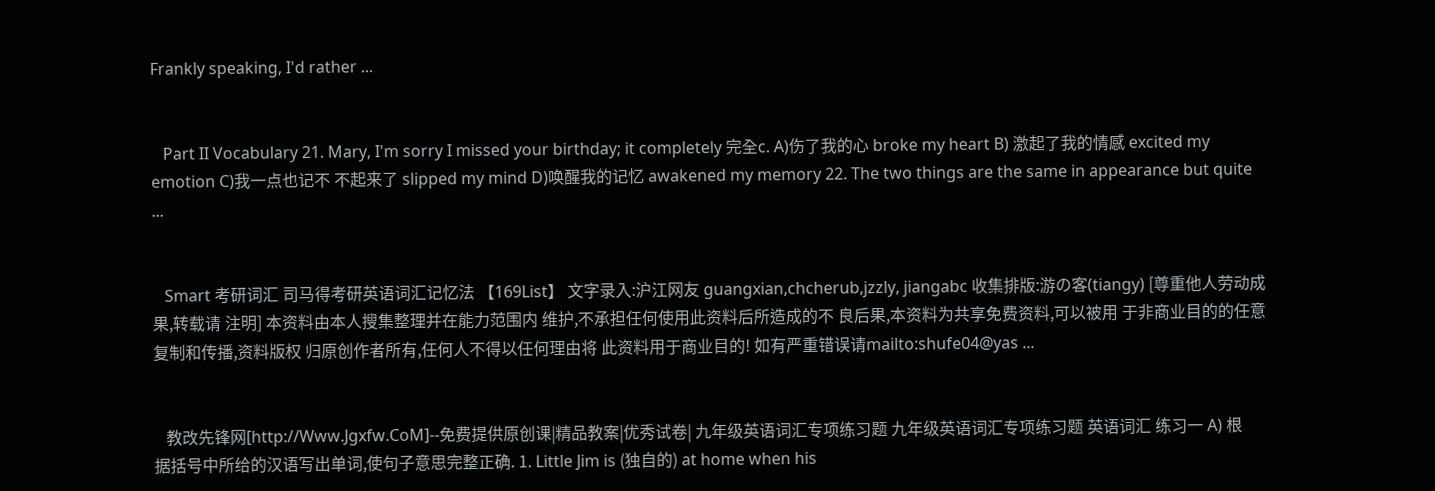Frankly speaking, I'd rather ...


   Part II Vocabulary 21. Mary, I'm sorry I missed your birthday; it completely 完全c. A)伤了我的心 broke my heart B) 激起了我的情感 excited my emotion C)我一点也记不 不起来了 slipped my mind D)唤醒我的记忆 awakened my memory 22. The two things are the same in appearance but quite ...


   Smart 考研词汇 司马得考研英语词汇记忆法 【169List】 文字录入:沪江网友 guangxian,chcherub,jzzly, jiangabc 收集排版:游の客(tiangy) [尊重他人劳动成果,转载请 注明] 本资料由本人搜集整理并在能力范围内 维护,不承担任何使用此资料后所造成的不 良后果,本资料为共享免费资料,可以被用 于非商业目的的任意复制和传播,资料版权 归原创作者所有,任何人不得以任何理由将 此资料用于商业目的! 如有严重错误请mailto:shufe04@yas ...


   教改先锋网[http://Www.Jgxfw.CoM]--免费提供原创课|精品教案|优秀试卷| 九年级英语词汇专项练习题 九年级英语词汇专项练习题 英语词汇 练习一 A) 根据括号中所给的汉语写出单词,使句子意思完整正确. 1. Little Jim is (独自的) at home when his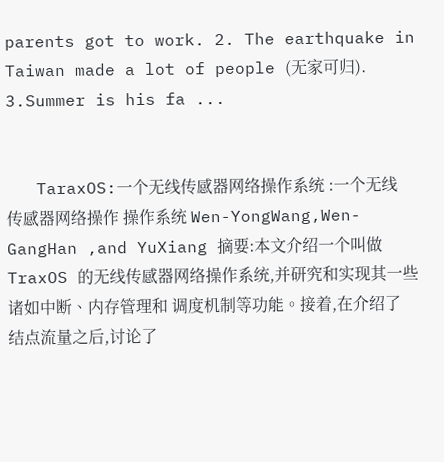parents got to work. 2. The earthquake in Taiwan made a lot of people (无家可归). 3.Summer is his fa ...


   TaraxOS:一个无线传感器网络操作系统 :一个无线传感器网络操作 操作系统 Wen-YongWang,Wen-GangHan ,and YuXiang 摘要:本文介绍一个叫做 TraxOS 的无线传感器网络操作系统,并研究和实现其一些诸如中断、内存管理和 调度机制等功能。接着,在介绍了结点流量之后,讨论了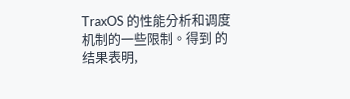TraxOS 的性能分析和调度机制的一些限制。得到 的结果表明,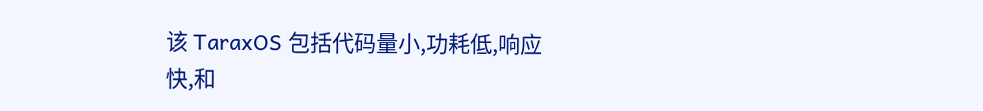该 TaraxOS 包括代码量小,功耗低,响应快,和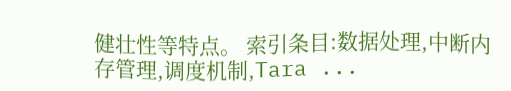健壮性等特点。 索引条目:数据处理,中断内存管理,调度机制,Tara ...